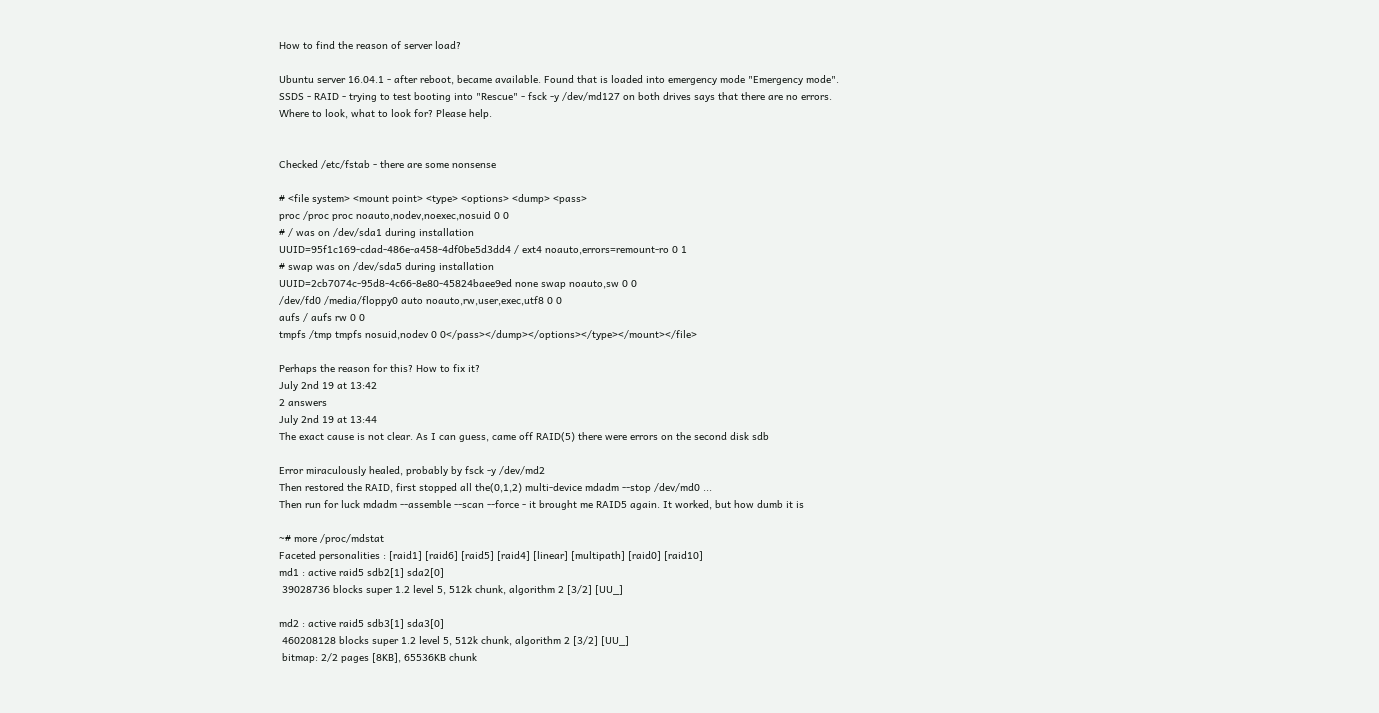How to find the reason of server load?

Ubuntu server 16.04.1 - after reboot, became available. Found that is loaded into emergency mode "Emergency mode". SSDS - RAID - trying to test booting into "Rescue" - fsck -y /dev/md127 on both drives says that there are no errors. Where to look, what to look for? Please help.


Checked /etc/fstab - there are some nonsense

# <file system> <mount point> <type> <options> <dump> <pass>
proc /proc proc noauto,nodev,noexec,nosuid 0 0
# / was on /dev/sda1 during installation
UUID=95f1c169-cdad-486e-a458-4df0be5d3dd4 / ext4 noauto,errors=remount-ro 0 1
# swap was on /dev/sda5 during installation
UUID=2cb7074c-95d8-4c66-8e80-45824baee9ed none swap noauto,sw 0 0
/dev/fd0 /media/floppy0 auto noauto,rw,user,exec,utf8 0 0
aufs / aufs rw 0 0
tmpfs /tmp tmpfs nosuid,nodev 0 0</pass></dump></options></type></mount></file>

Perhaps the reason for this? How to fix it?
July 2nd 19 at 13:42
2 answers
July 2nd 19 at 13:44
The exact cause is not clear. As I can guess, came off RAID(5) there were errors on the second disk sdb

Error miraculously healed, probably by fsck -y /dev/md2
Then restored the RAID, first stopped all the(0,1,2) multi-device mdadm --stop /dev/md0 ...
Then run for luck mdadm --assemble --scan --force - it brought me RAID5 again. It worked, but how dumb it is

~# more /proc/mdstat
Faceted personalities : [raid1] [raid6] [raid5] [raid4] [linear] [multipath] [raid0] [raid10]
md1 : active raid5 sdb2[1] sda2[0]
 39028736 blocks super 1.2 level 5, 512k chunk, algorithm 2 [3/2] [UU_]

md2 : active raid5 sdb3[1] sda3[0]
 460208128 blocks super 1.2 level 5, 512k chunk, algorithm 2 [3/2] [UU_]
 bitmap: 2/2 pages [8KB], 65536KB chunk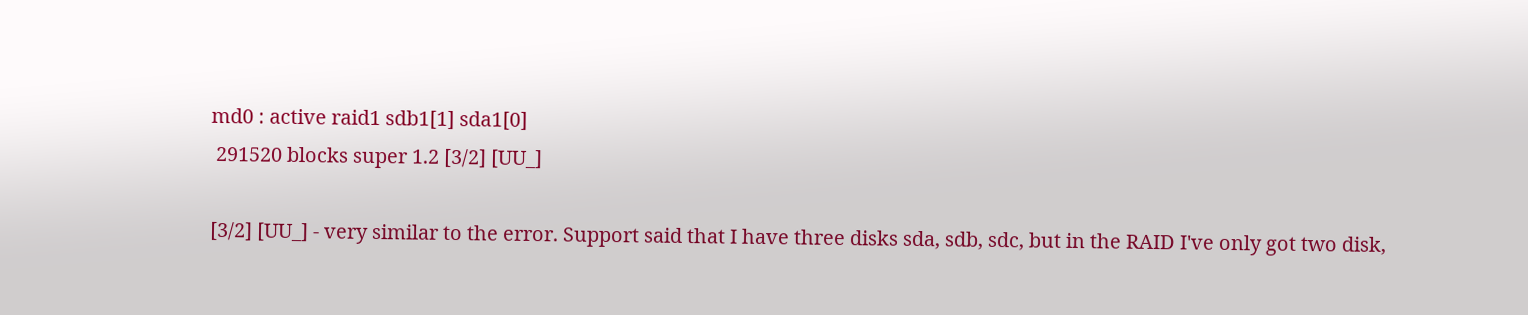md0 : active raid1 sdb1[1] sda1[0]
 291520 blocks super 1.2 [3/2] [UU_]

[3/2] [UU_] - very similar to the error. Support said that I have three disks sda, sdb, sdc, but in the RAID I've only got two disk,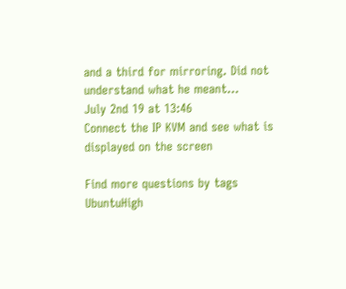and a third for mirroring. Did not understand what he meant...
July 2nd 19 at 13:46
Connect the IP KVM and see what is displayed on the screen

Find more questions by tags UbuntuHigh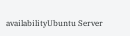availabilityUbuntu Server